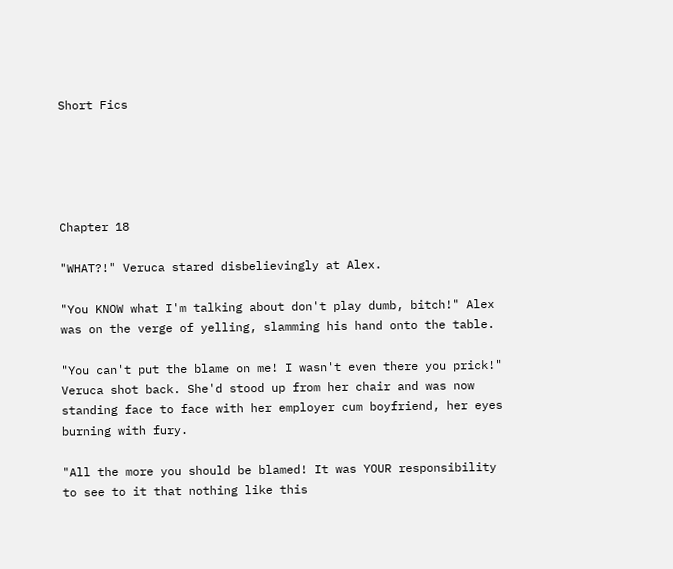Short Fics





Chapter 18

"WHAT?!" Veruca stared disbelievingly at Alex.

"You KNOW what I'm talking about don't play dumb, bitch!" Alex was on the verge of yelling, slamming his hand onto the table.

"You can't put the blame on me! I wasn't even there you prick!" Veruca shot back. She'd stood up from her chair and was now standing face to face with her employer cum boyfriend, her eyes burning with fury.

"All the more you should be blamed! It was YOUR responsibility to see to it that nothing like this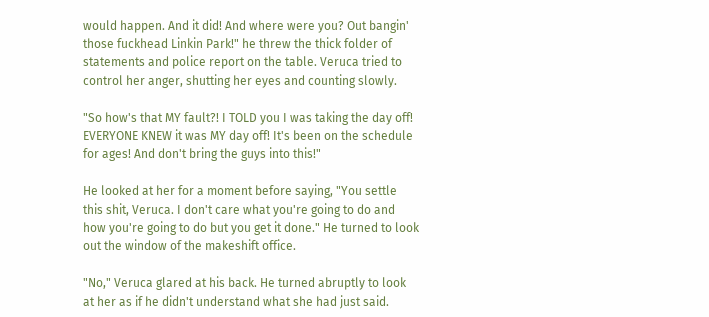would happen. And it did! And where were you? Out bangin' those fuckhead Linkin Park!" he threw the thick folder of statements and police report on the table. Veruca tried to control her anger, shutting her eyes and counting slowly.

"So how's that MY fault?! I TOLD you I was taking the day off! EVERYONE KNEW it was MY day off! It's been on the schedule for ages! And don't bring the guys into this!"

He looked at her for a moment before saying, "You settle this shit, Veruca. I don't care what you're going to do and how you're going to do but you get it done." He turned to look out the window of the makeshift office.

"No," Veruca glared at his back. He turned abruptly to look at her as if he didn't understand what she had just said.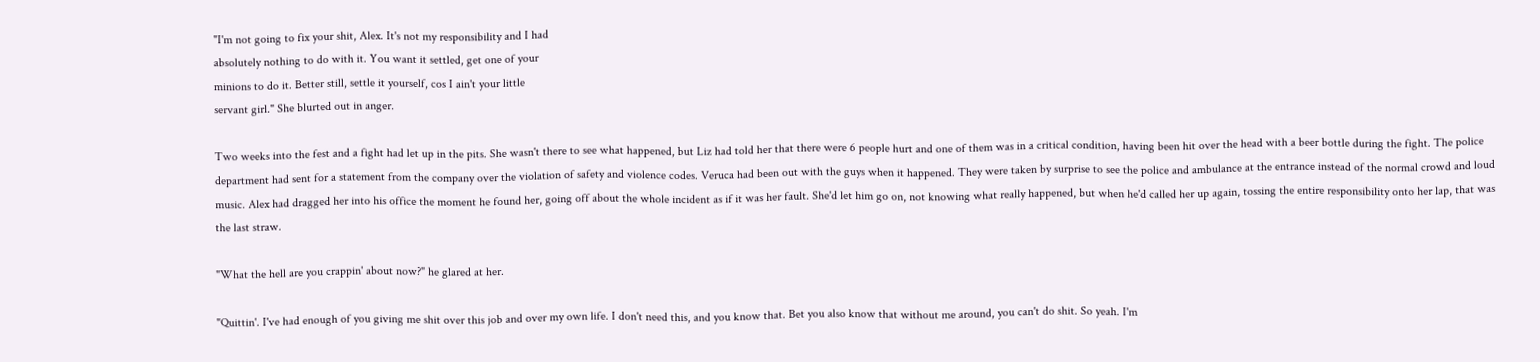"I'm not going to fix your shit, Alex. It's not my responsibility and I had
absolutely nothing to do with it. You want it settled, get one of your
minions to do it. Better still, settle it yourself, cos I ain't your little
servant girl." She blurted out in anger.

Two weeks into the fest and a fight had let up in the pits. She wasn't there to see what happened, but Liz had told her that there were 6 people hurt and one of them was in a critical condition, having been hit over the head with a beer bottle during the fight. The police department had sent for a statement from the company over the violation of safety and violence codes. Veruca had been out with the guys when it happened. They were taken by surprise to see the police and ambulance at the entrance instead of the normal crowd and loud music. Alex had dragged her into his office the moment he found her, going off about the whole incident as if it was her fault. She'd let him go on, not knowing what really happened, but when he'd called her up again, tossing the entire responsibility onto her lap, that was the last straw.

"What the hell are you crappin' about now?" he glared at her.

"Quittin'. I've had enough of you giving me shit over this job and over my own life. I don't need this, and you know that. Bet you also know that without me around, you can't do shit. So yeah. I'm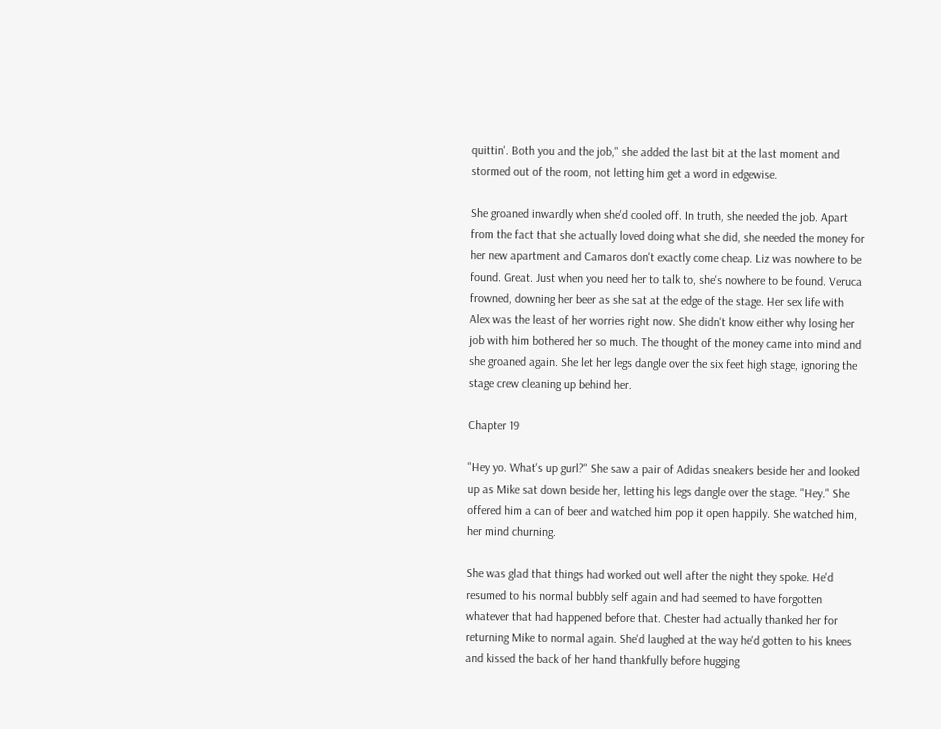quittin'. Both you and the job," she added the last bit at the last moment and stormed out of the room, not letting him get a word in edgewise.

She groaned inwardly when she'd cooled off. In truth, she needed the job. Apart from the fact that she actually loved doing what she did, she needed the money for her new apartment and Camaros don't exactly come cheap. Liz was nowhere to be found. Great. Just when you need her to talk to, she's nowhere to be found. Veruca frowned, downing her beer as she sat at the edge of the stage. Her sex life with Alex was the least of her worries right now. She didn't know either why losing her job with him bothered her so much. The thought of the money came into mind and she groaned again. She let her legs dangle over the six feet high stage, ignoring the stage crew cleaning up behind her.

Chapter 19

"Hey yo. What's up gurl?" She saw a pair of Adidas sneakers beside her and looked up as Mike sat down beside her, letting his legs dangle over the stage. "Hey." She offered him a can of beer and watched him pop it open happily. She watched him, her mind churning.

She was glad that things had worked out well after the night they spoke. He'd resumed to his normal bubbly self again and had seemed to have forgotten whatever that had happened before that. Chester had actually thanked her for returning Mike to normal again. She'd laughed at the way he'd gotten to his knees and kissed the back of her hand thankfully before hugging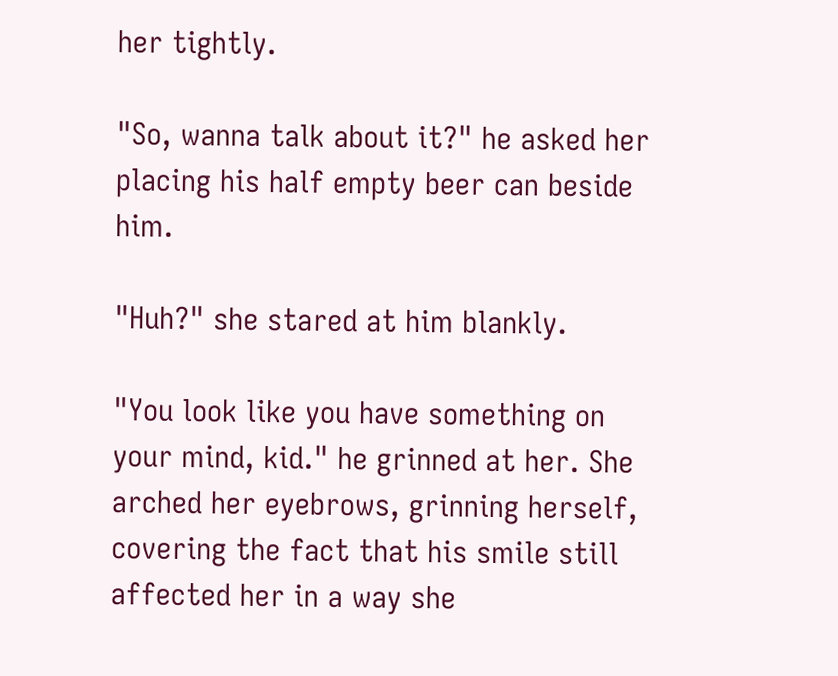her tightly.

"So, wanna talk about it?" he asked her placing his half empty beer can beside him.

"Huh?" she stared at him blankly.

"You look like you have something on your mind, kid." he grinned at her. She arched her eyebrows, grinning herself, covering the fact that his smile still affected her in a way she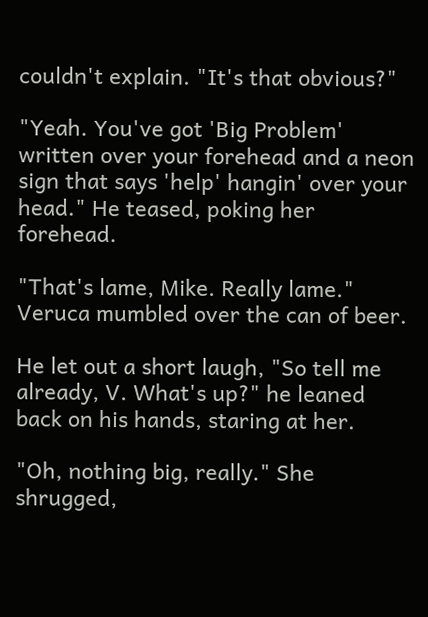couldn't explain. "It's that obvious?"

"Yeah. You've got 'Big Problem' written over your forehead and a neon sign that says 'help' hangin' over your head." He teased, poking her forehead.

"That's lame, Mike. Really lame." Veruca mumbled over the can of beer.

He let out a short laugh, "So tell me already, V. What's up?" he leaned back on his hands, staring at her.

"Oh, nothing big, really." She shrugged,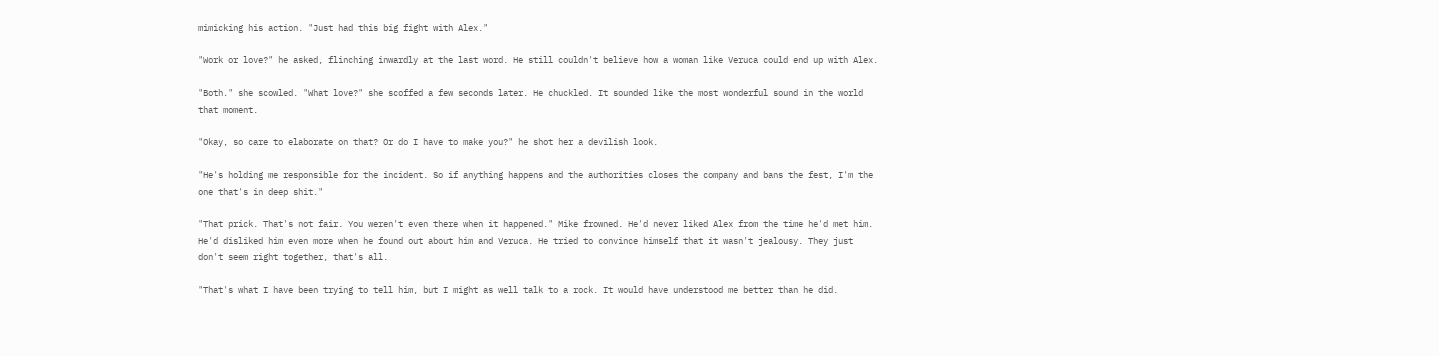mimicking his action. "Just had this big fight with Alex."

"Work or love?" he asked, flinching inwardly at the last word. He still couldn't believe how a woman like Veruca could end up with Alex.

"Both." she scowled. "What love?" she scoffed a few seconds later. He chuckled. It sounded like the most wonderful sound in the world that moment.

"Okay, so care to elaborate on that? Or do I have to make you?" he shot her a devilish look.

"He's holding me responsible for the incident. So if anything happens and the authorities closes the company and bans the fest, I'm the one that's in deep shit."

"That prick. That's not fair. You weren't even there when it happened." Mike frowned. He'd never liked Alex from the time he'd met him. He'd disliked him even more when he found out about him and Veruca. He tried to convince himself that it wasn't jealousy. They just don't seem right together, that's all.

"That's what I have been trying to tell him, but I might as well talk to a rock. It would have understood me better than he did.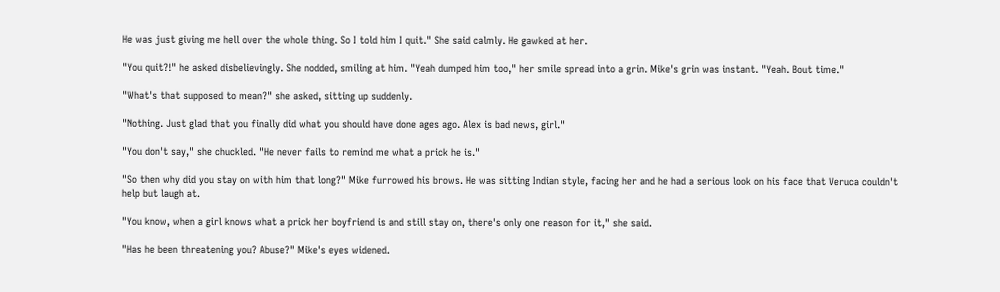He was just giving me hell over the whole thing. So I told him I quit." She said calmly. He gawked at her.

"You quit?!" he asked disbelievingly. She nodded, smiling at him. "Yeah dumped him too," her smile spread into a grin. Mike's grin was instant. "Yeah. Bout time."

"What's that supposed to mean?" she asked, sitting up suddenly.

"Nothing. Just glad that you finally did what you should have done ages ago. Alex is bad news, girl."

"You don't say," she chuckled. "He never fails to remind me what a prick he is."

"So then why did you stay on with him that long?" Mike furrowed his brows. He was sitting Indian style, facing her and he had a serious look on his face that Veruca couldn't help but laugh at.

"You know, when a girl knows what a prick her boyfriend is and still stay on, there's only one reason for it," she said.

"Has he been threatening you? Abuse?" Mike's eyes widened.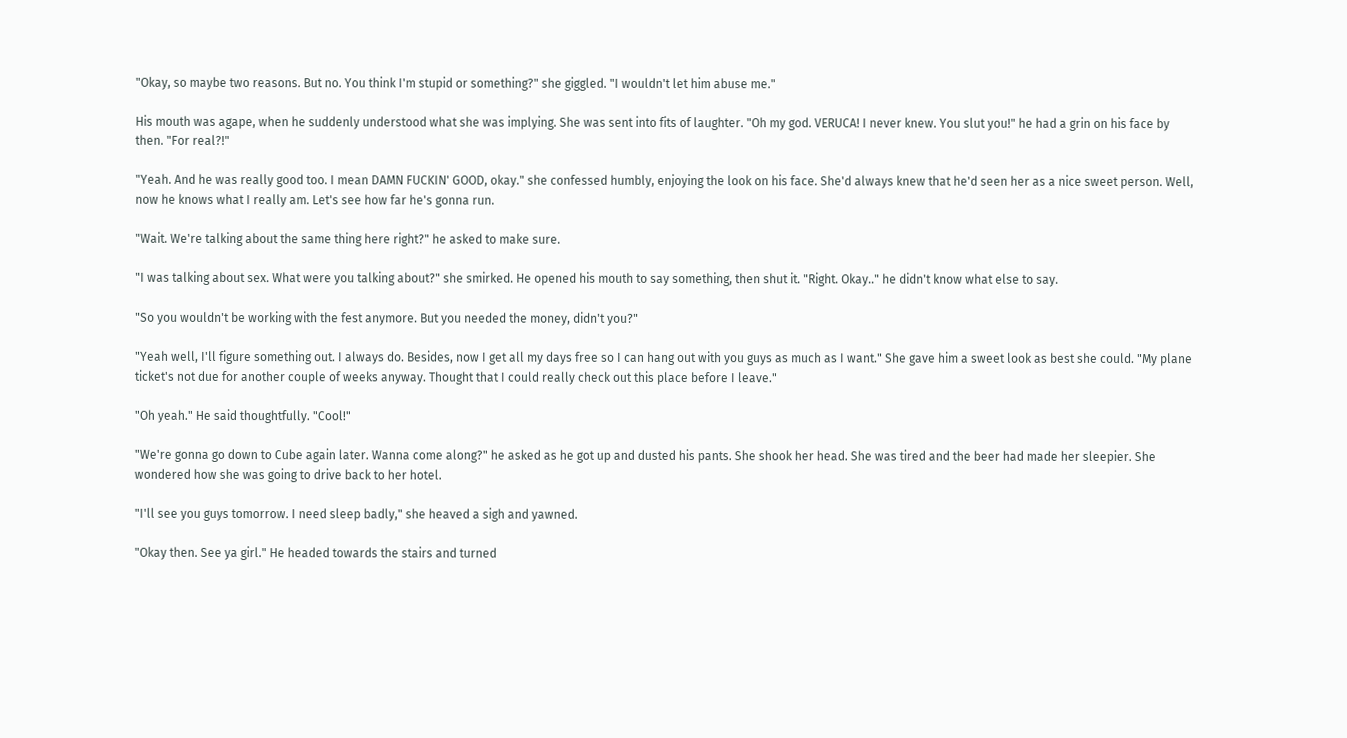"Okay, so maybe two reasons. But no. You think I'm stupid or something?" she giggled. "I wouldn't let him abuse me."

His mouth was agape, when he suddenly understood what she was implying. She was sent into fits of laughter. "Oh my god. VERUCA! I never knew. You slut you!" he had a grin on his face by then. "For real?!"

"Yeah. And he was really good too. I mean DAMN FUCKIN' GOOD, okay." she confessed humbly, enjoying the look on his face. She'd always knew that he'd seen her as a nice sweet person. Well, now he knows what I really am. Let's see how far he's gonna run.

"Wait. We're talking about the same thing here right?" he asked to make sure.

"I was talking about sex. What were you talking about?" she smirked. He opened his mouth to say something, then shut it. "Right. Okay.." he didn't know what else to say.

"So you wouldn't be working with the fest anymore. But you needed the money, didn't you?"

"Yeah well, I'll figure something out. I always do. Besides, now I get all my days free so I can hang out with you guys as much as I want." She gave him a sweet look as best she could. "My plane ticket's not due for another couple of weeks anyway. Thought that I could really check out this place before I leave."

"Oh yeah." He said thoughtfully. "Cool!"

"We're gonna go down to Cube again later. Wanna come along?" he asked as he got up and dusted his pants. She shook her head. She was tired and the beer had made her sleepier. She wondered how she was going to drive back to her hotel.

"I'll see you guys tomorrow. I need sleep badly," she heaved a sigh and yawned.

"Okay then. See ya girl." He headed towards the stairs and turned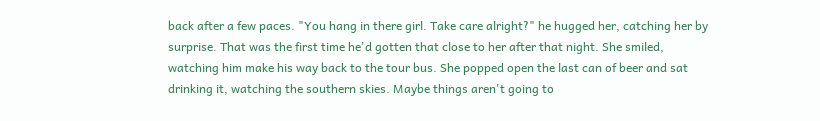back after a few paces. "You hang in there girl. Take care alright?" he hugged her, catching her by surprise. That was the first time he'd gotten that close to her after that night. She smiled, watching him make his way back to the tour bus. She popped open the last can of beer and sat drinking it, watching the southern skies. Maybe things aren't going to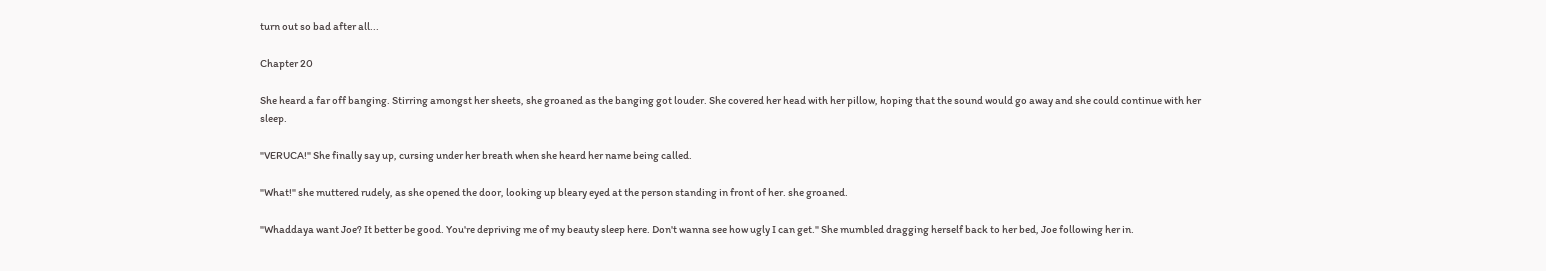turn out so bad after all...

Chapter 20

She heard a far off banging. Stirring amongst her sheets, she groaned as the banging got louder. She covered her head with her pillow, hoping that the sound would go away and she could continue with her sleep.

"VERUCA!" She finally say up, cursing under her breath when she heard her name being called.

"What!" she muttered rudely, as she opened the door, looking up bleary eyed at the person standing in front of her. she groaned.

"Whaddaya want Joe? It better be good. You're depriving me of my beauty sleep here. Don't wanna see how ugly I can get." She mumbled dragging herself back to her bed, Joe following her in.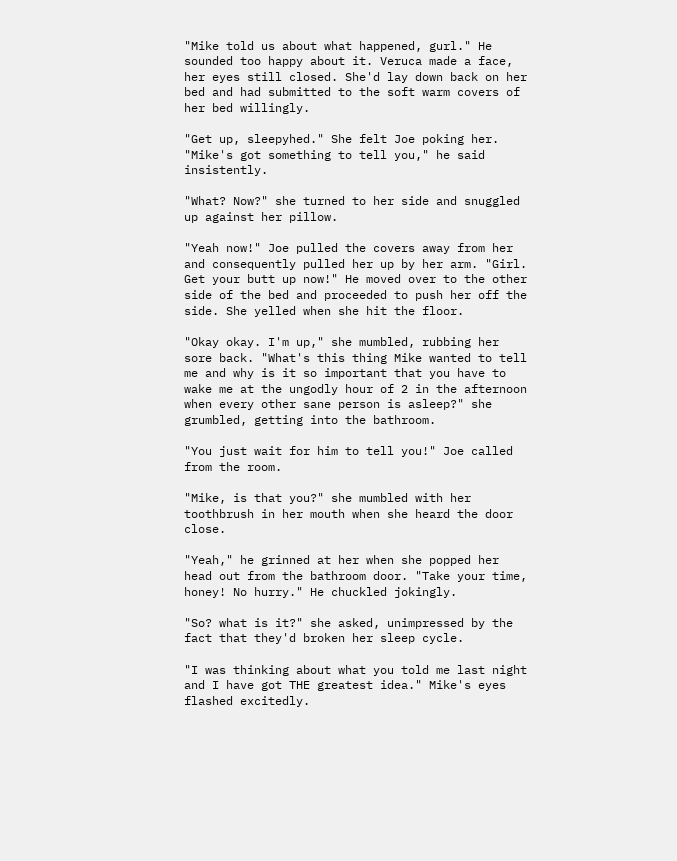"Mike told us about what happened, gurl." He sounded too happy about it. Veruca made a face, her eyes still closed. She'd lay down back on her bed and had submitted to the soft warm covers of her bed willingly.

"Get up, sleepyhed." She felt Joe poking her. "Mike's got something to tell you," he said insistently.

"What? Now?" she turned to her side and snuggled up against her pillow.

"Yeah now!" Joe pulled the covers away from her and consequently pulled her up by her arm. "Girl. Get your butt up now!" He moved over to the other side of the bed and proceeded to push her off the side. She yelled when she hit the floor.

"Okay okay. I'm up," she mumbled, rubbing her sore back. "What's this thing Mike wanted to tell me and why is it so important that you have to wake me at the ungodly hour of 2 in the afternoon when every other sane person is asleep?" she grumbled, getting into the bathroom.

"You just wait for him to tell you!" Joe called from the room.

"Mike, is that you?" she mumbled with her toothbrush in her mouth when she heard the door close.

"Yeah," he grinned at her when she popped her head out from the bathroom door. "Take your time, honey! No hurry." He chuckled jokingly.

"So? what is it?" she asked, unimpressed by the fact that they'd broken her sleep cycle.

"I was thinking about what you told me last night and I have got THE greatest idea." Mike's eyes flashed excitedly.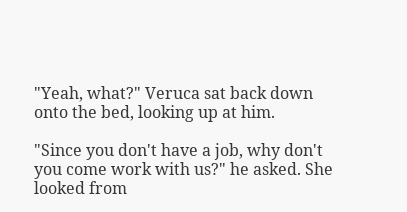"Yeah, what?" Veruca sat back down onto the bed, looking up at him.

"Since you don't have a job, why don't you come work with us?" he asked. She looked from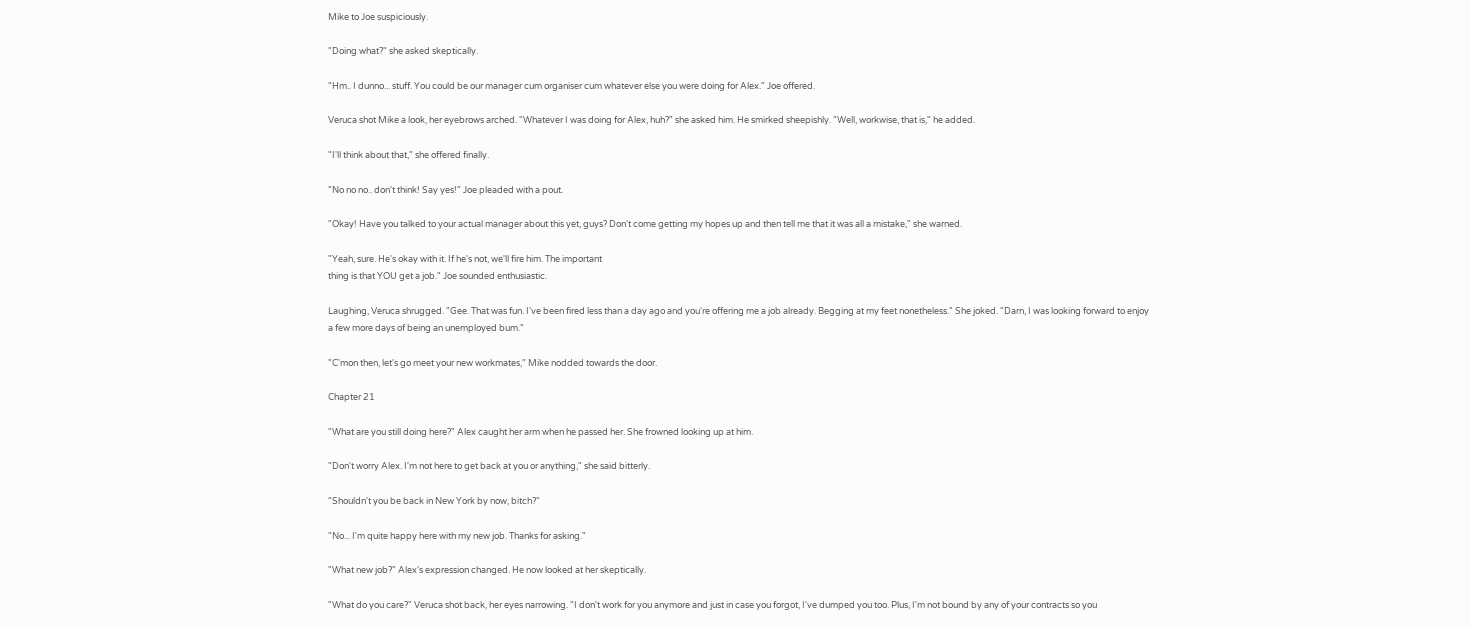Mike to Joe suspiciously.

"Doing what?" she asked skeptically.

"Hm.. I dunno... stuff. You could be our manager cum organiser cum whatever else you were doing for Alex." Joe offered.

Veruca shot Mike a look, her eyebrows arched. "Whatever I was doing for Alex, huh?" she asked him. He smirked sheepishly. "Well, workwise, that is," he added.

"I'll think about that," she offered finally.

"No no no.. don't think! Say yes!" Joe pleaded with a pout.

"Okay! Have you talked to your actual manager about this yet, guys? Don't come getting my hopes up and then tell me that it was all a mistake," she warned.

"Yeah, sure. He's okay with it. If he's not, we'll fire him. The important
thing is that YOU get a job." Joe sounded enthusiastic.

Laughing, Veruca shrugged. "Gee. That was fun. I've been fired less than a day ago and you're offering me a job already. Begging at my feet nonetheless." She joked. "Darn, I was looking forward to enjoy a few more days of being an unemployed bum."

"C'mon then, let's go meet your new workmates," Mike nodded towards the door.

Chapter 21

"What are you still doing here?" Alex caught her arm when he passed her. She frowned looking up at him.

"Don't worry Alex. I'm not here to get back at you or anything," she said bitterly.

"Shouldn't you be back in New York by now, bitch?"

"No... I'm quite happy here with my new job. Thanks for asking."

"What new job?" Alex's expression changed. He now looked at her skeptically.

"What do you care?" Veruca shot back, her eyes narrowing. "I don't work for you anymore and just in case you forgot, I've dumped you too. Plus, I'm not bound by any of your contracts so you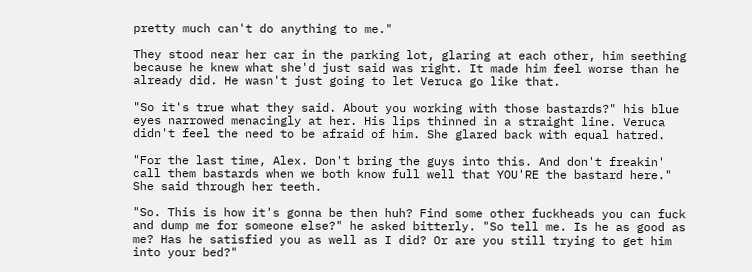pretty much can't do anything to me."

They stood near her car in the parking lot, glaring at each other, him seething because he knew what she'd just said was right. It made him feel worse than he already did. He wasn't just going to let Veruca go like that.

"So it's true what they said. About you working with those bastards?" his blue eyes narrowed menacingly at her. His lips thinned in a straight line. Veruca didn't feel the need to be afraid of him. She glared back with equal hatred.

"For the last time, Alex. Don't bring the guys into this. And don't freakin' call them bastards when we both know full well that YOU'RE the bastard here." She said through her teeth.

"So. This is how it's gonna be then huh? Find some other fuckheads you can fuck and dump me for someone else?" he asked bitterly. "So tell me. Is he as good as me? Has he satisfied you as well as I did? Or are you still trying to get him into your bed?"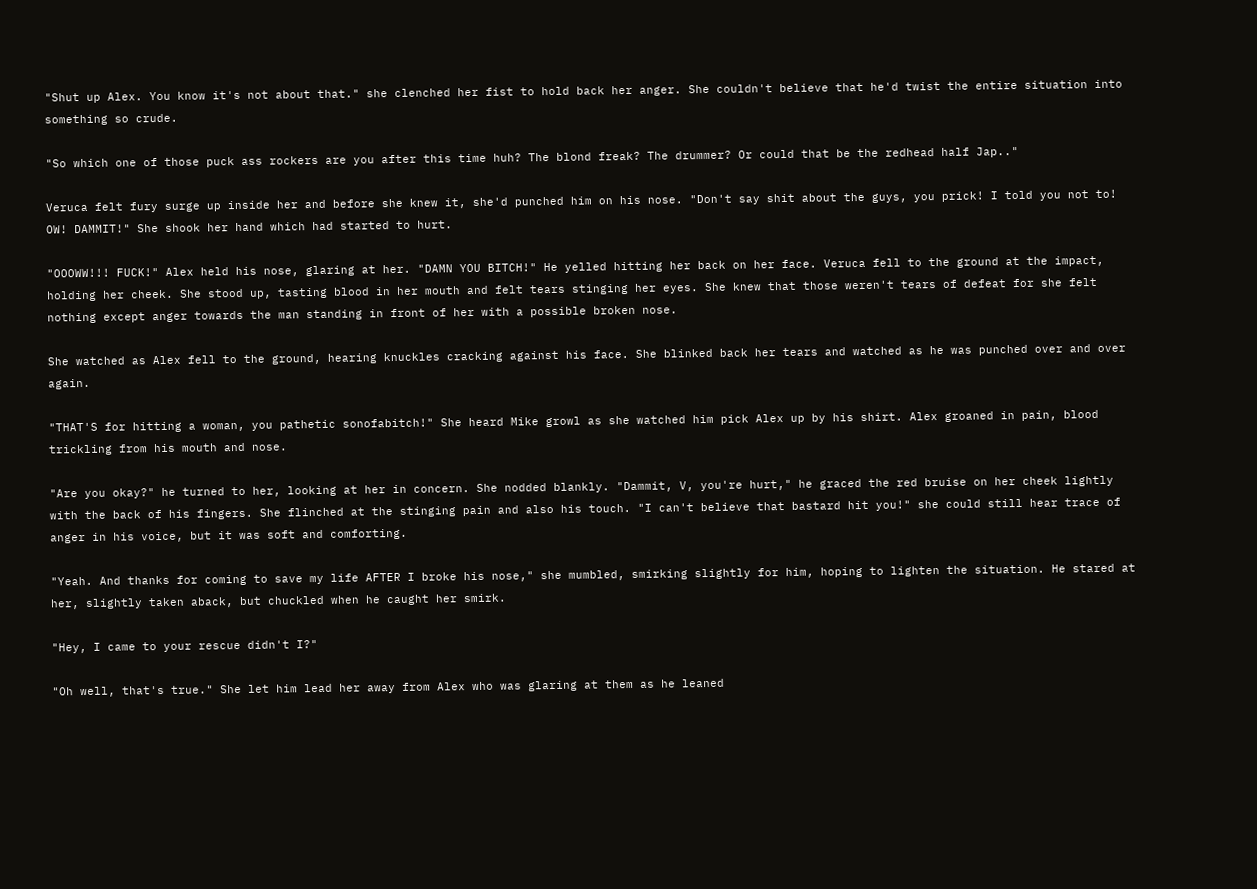"Shut up Alex. You know it's not about that." she clenched her fist to hold back her anger. She couldn't believe that he'd twist the entire situation into something so crude.

"So which one of those puck ass rockers are you after this time huh? The blond freak? The drummer? Or could that be the redhead half Jap.."

Veruca felt fury surge up inside her and before she knew it, she'd punched him on his nose. "Don't say shit about the guys, you prick! I told you not to! OW! DAMMIT!" She shook her hand which had started to hurt.

"OOOWW!!! FUCK!" Alex held his nose, glaring at her. "DAMN YOU BITCH!" He yelled hitting her back on her face. Veruca fell to the ground at the impact, holding her cheek. She stood up, tasting blood in her mouth and felt tears stinging her eyes. She knew that those weren't tears of defeat for she felt nothing except anger towards the man standing in front of her with a possible broken nose.

She watched as Alex fell to the ground, hearing knuckles cracking against his face. She blinked back her tears and watched as he was punched over and over again.

"THAT'S for hitting a woman, you pathetic sonofabitch!" She heard Mike growl as she watched him pick Alex up by his shirt. Alex groaned in pain, blood trickling from his mouth and nose.

"Are you okay?" he turned to her, looking at her in concern. She nodded blankly. "Dammit, V, you're hurt," he graced the red bruise on her cheek lightly with the back of his fingers. She flinched at the stinging pain and also his touch. "I can't believe that bastard hit you!" she could still hear trace of anger in his voice, but it was soft and comforting.

"Yeah. And thanks for coming to save my life AFTER I broke his nose," she mumbled, smirking slightly for him, hoping to lighten the situation. He stared at her, slightly taken aback, but chuckled when he caught her smirk.

"Hey, I came to your rescue didn't I?"

"Oh well, that's true." She let him lead her away from Alex who was glaring at them as he leaned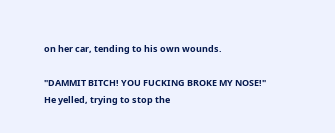on her car, tending to his own wounds.

"DAMMIT BITCH! YOU FUCKING BROKE MY NOSE!" He yelled, trying to stop the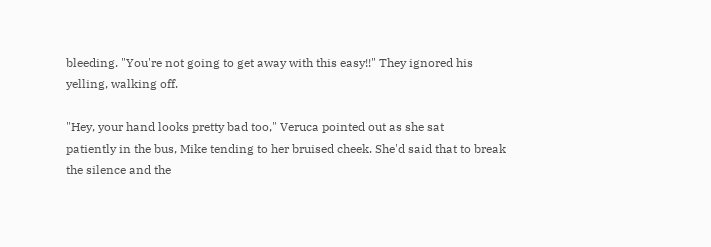bleeding. "You're not going to get away with this easy!!" They ignored his yelling, walking off.

"Hey, your hand looks pretty bad too," Veruca pointed out as she sat
patiently in the bus, Mike tending to her bruised cheek. She'd said that to break the silence and the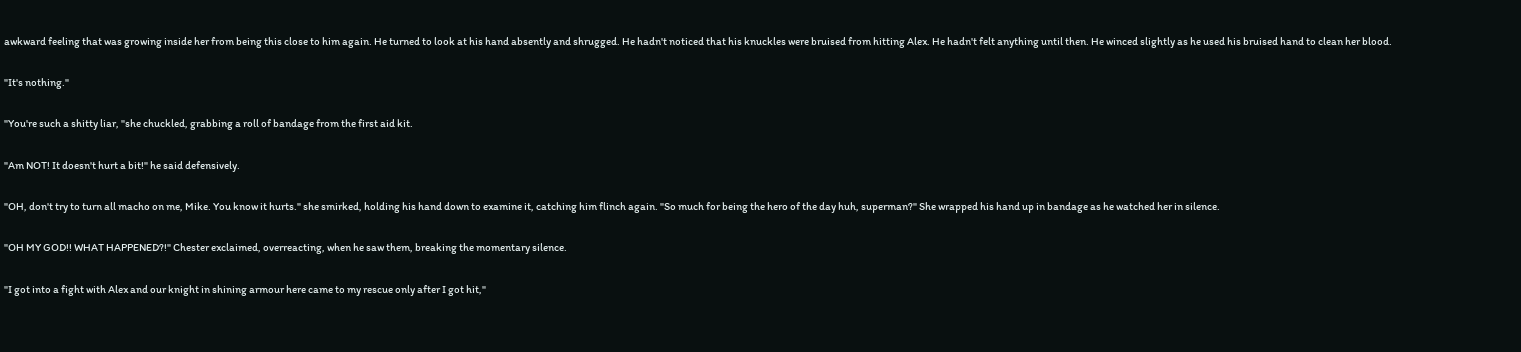awkward feeling that was growing inside her from being this close to him again. He turned to look at his hand absently and shrugged. He hadn't noticed that his knuckles were bruised from hitting Alex. He hadn't felt anything until then. He winced slightly as he used his bruised hand to clean her blood.

"It's nothing."

"You're such a shitty liar, "she chuckled, grabbing a roll of bandage from the first aid kit.

"Am NOT! It doesn't hurt a bit!" he said defensively.

"OH, don't try to turn all macho on me, Mike. You know it hurts." she smirked, holding his hand down to examine it, catching him flinch again. "So much for being the hero of the day huh, superman?" She wrapped his hand up in bandage as he watched her in silence.

"OH MY GOD!! WHAT HAPPENED?!" Chester exclaimed, overreacting, when he saw them, breaking the momentary silence.

"I got into a fight with Alex and our knight in shining armour here came to my rescue only after I got hit,"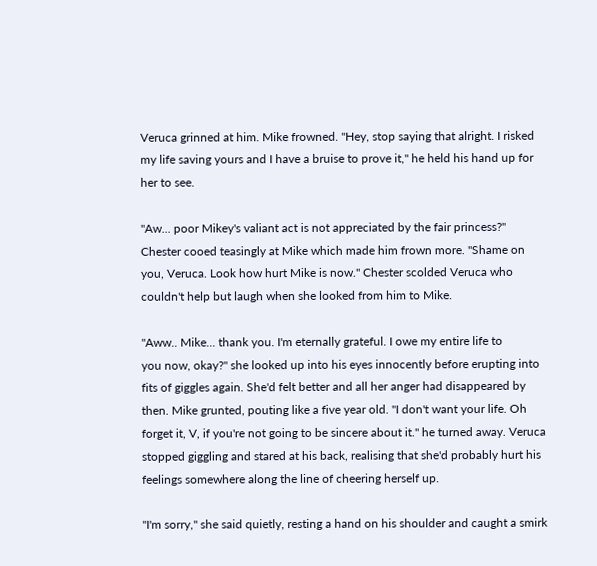Veruca grinned at him. Mike frowned. "Hey, stop saying that alright. I risked my life saving yours and I have a bruise to prove it," he held his hand up for her to see.

"Aw... poor Mikey's valiant act is not appreciated by the fair princess?" Chester cooed teasingly at Mike which made him frown more. "Shame on you, Veruca. Look how hurt Mike is now." Chester scolded Veruca who couldn't help but laugh when she looked from him to Mike.

"Aww.. Mike... thank you. I'm eternally grateful. I owe my entire life to
you now, okay?" she looked up into his eyes innocently before erupting into fits of giggles again. She'd felt better and all her anger had disappeared by then. Mike grunted, pouting like a five year old. "I don't want your life. Oh forget it, V, if you're not going to be sincere about it." he turned away. Veruca stopped giggling and stared at his back, realising that she'd probably hurt his feelings somewhere along the line of cheering herself up.

"I'm sorry," she said quietly, resting a hand on his shoulder and caught a smirk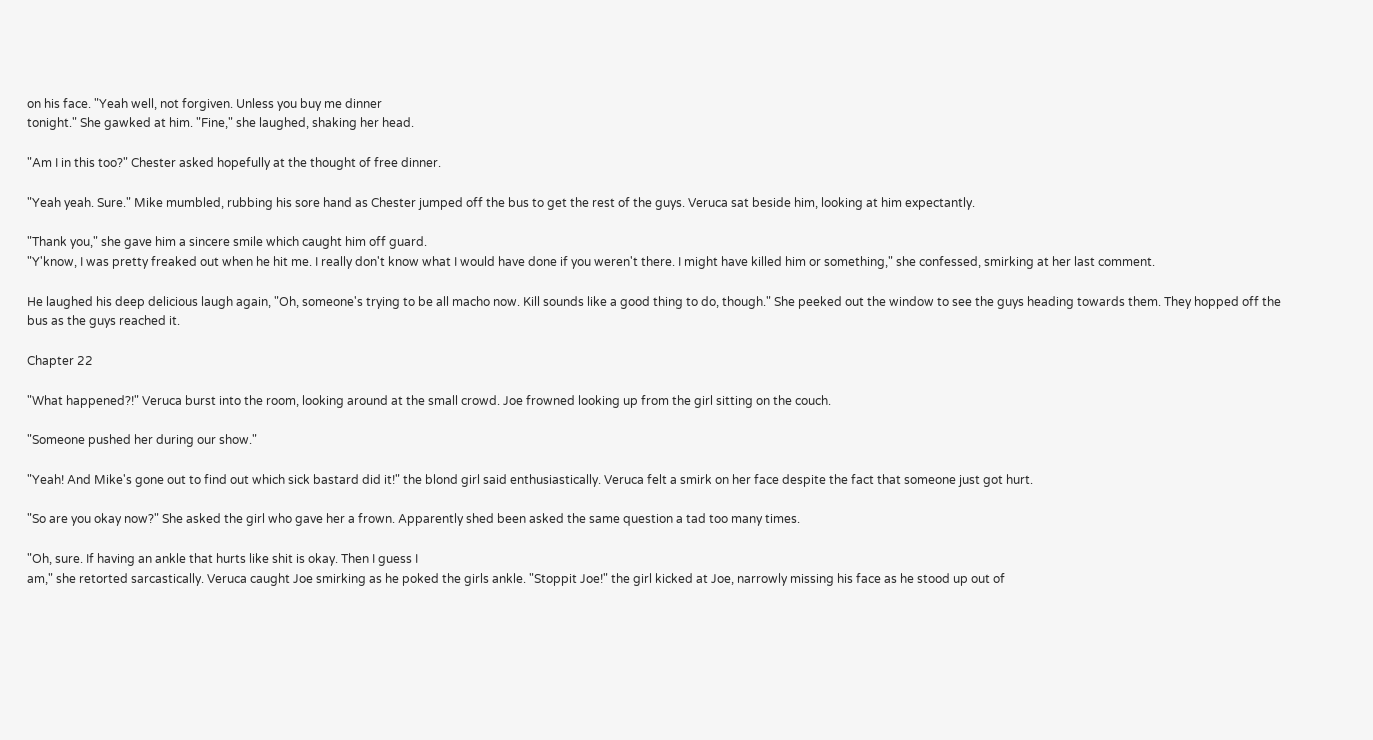on his face. "Yeah well, not forgiven. Unless you buy me dinner
tonight." She gawked at him. "Fine," she laughed, shaking her head.

"Am I in this too?" Chester asked hopefully at the thought of free dinner.

"Yeah yeah. Sure." Mike mumbled, rubbing his sore hand as Chester jumped off the bus to get the rest of the guys. Veruca sat beside him, looking at him expectantly.

"Thank you," she gave him a sincere smile which caught him off guard.
"Y'know, I was pretty freaked out when he hit me. I really don't know what I would have done if you weren't there. I might have killed him or something," she confessed, smirking at her last comment.

He laughed his deep delicious laugh again, "Oh, someone's trying to be all macho now. Kill sounds like a good thing to do, though." She peeked out the window to see the guys heading towards them. They hopped off the bus as the guys reached it.

Chapter 22

"What happened?!" Veruca burst into the room, looking around at the small crowd. Joe frowned looking up from the girl sitting on the couch.

"Someone pushed her during our show."

"Yeah! And Mike's gone out to find out which sick bastard did it!" the blond girl said enthusiastically. Veruca felt a smirk on her face despite the fact that someone just got hurt.

"So are you okay now?" She asked the girl who gave her a frown. Apparently shed been asked the same question a tad too many times.

"Oh, sure. If having an ankle that hurts like shit is okay. Then I guess I
am," she retorted sarcastically. Veruca caught Joe smirking as he poked the girls ankle. "Stoppit Joe!" the girl kicked at Joe, narrowly missing his face as he stood up out of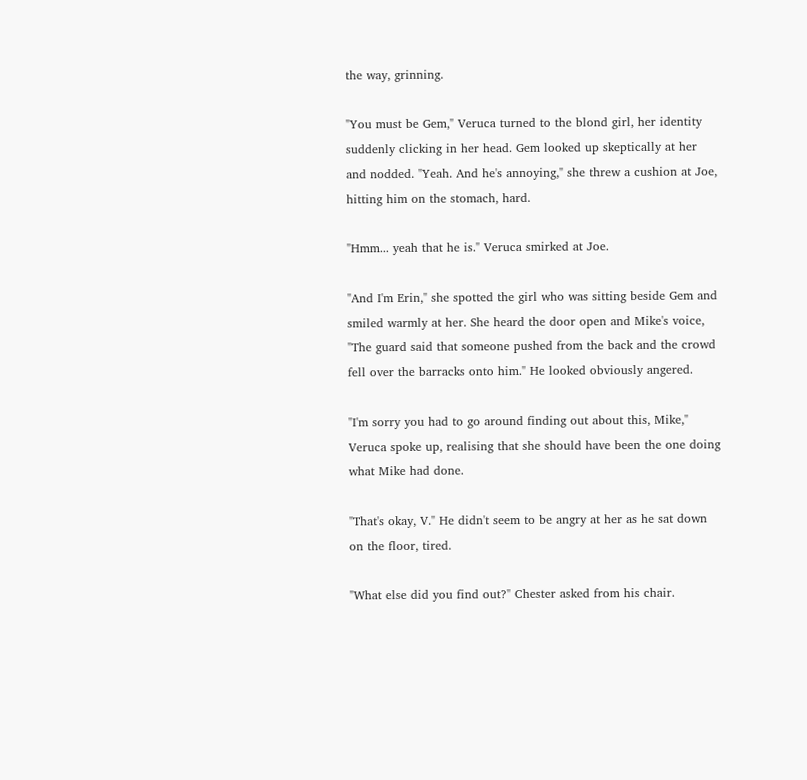the way, grinning.

"You must be Gem," Veruca turned to the blond girl, her identity suddenly clicking in her head. Gem looked up skeptically at her and nodded. "Yeah. And he's annoying," she threw a cushion at Joe, hitting him on the stomach, hard.

"Hmm... yeah that he is." Veruca smirked at Joe.

"And I'm Erin," she spotted the girl who was sitting beside Gem and smiled warmly at her. She heard the door open and Mike's voice, "The guard said that someone pushed from the back and the crowd fell over the barracks onto him." He looked obviously angered.

"I'm sorry you had to go around finding out about this, Mike," Veruca spoke up, realising that she should have been the one doing what Mike had done.

"That's okay, V." He didn't seem to be angry at her as he sat down on the floor, tired.

"What else did you find out?" Chester asked from his chair.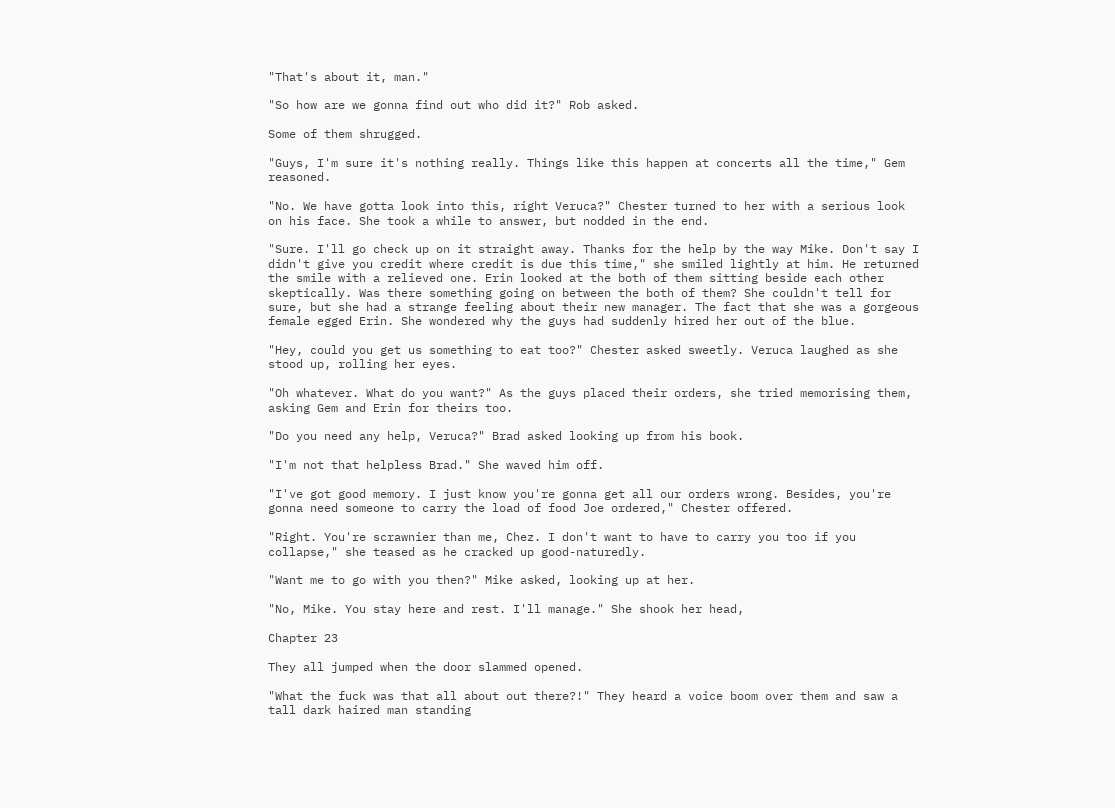"That's about it, man."

"So how are we gonna find out who did it?" Rob asked.

Some of them shrugged.

"Guys, I'm sure it's nothing really. Things like this happen at concerts all the time," Gem reasoned.

"No. We have gotta look into this, right Veruca?" Chester turned to her with a serious look on his face. She took a while to answer, but nodded in the end.

"Sure. I'll go check up on it straight away. Thanks for the help by the way Mike. Don't say I didn't give you credit where credit is due this time," she smiled lightly at him. He returned the smile with a relieved one. Erin looked at the both of them sitting beside each other skeptically. Was there something going on between the both of them? She couldn't tell for sure, but she had a strange feeling about their new manager. The fact that she was a gorgeous female egged Erin. She wondered why the guys had suddenly hired her out of the blue.

"Hey, could you get us something to eat too?" Chester asked sweetly. Veruca laughed as she stood up, rolling her eyes.

"Oh whatever. What do you want?" As the guys placed their orders, she tried memorising them, asking Gem and Erin for theirs too.

"Do you need any help, Veruca?" Brad asked looking up from his book.

"I'm not that helpless Brad." She waved him off.

"I've got good memory. I just know you're gonna get all our orders wrong. Besides, you're gonna need someone to carry the load of food Joe ordered," Chester offered.

"Right. You're scrawnier than me, Chez. I don't want to have to carry you too if you collapse," she teased as he cracked up good-naturedly.

"Want me to go with you then?" Mike asked, looking up at her.

"No, Mike. You stay here and rest. I'll manage." She shook her head,

Chapter 23

They all jumped when the door slammed opened.

"What the fuck was that all about out there?!" They heard a voice boom over them and saw a tall dark haired man standing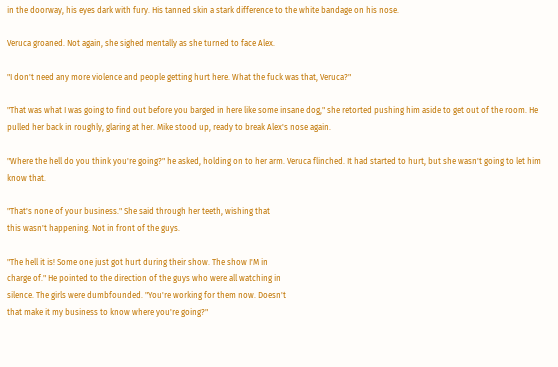in the doorway, his eyes dark with fury. His tanned skin a stark difference to the white bandage on his nose.

Veruca groaned. Not again, she sighed mentally as she turned to face Alex.

"I don't need any more violence and people getting hurt here. What the fuck was that, Veruca?"

"That was what I was going to find out before you barged in here like some insane dog," she retorted pushing him aside to get out of the room. He pulled her back in roughly, glaring at her. Mike stood up, ready to break Alex's nose again.

"Where the hell do you think you're going?" he asked, holding on to her arm. Veruca flinched. It had started to hurt, but she wasn't going to let him know that.

"That's none of your business." She said through her teeth, wishing that
this wasn't happening. Not in front of the guys.

"The hell it is! Some one just got hurt during their show. The show I'M in
charge of." He pointed to the direction of the guys who were all watching in
silence. The girls were dumbfounded. "You're working for them now. Doesn't
that make it my business to know where you're going?"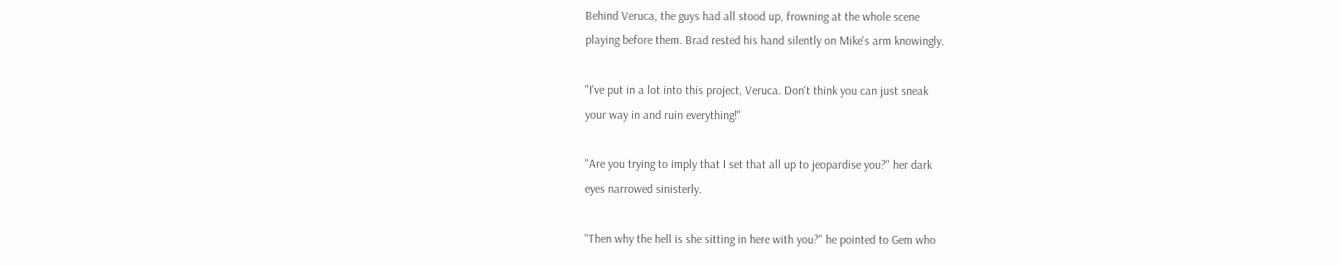Behind Veruca, the guys had all stood up, frowning at the whole scene
playing before them. Brad rested his hand silently on Mike's arm knowingly.

"I've put in a lot into this project, Veruca. Don't think you can just sneak
your way in and ruin everything!"

"Are you trying to imply that I set that all up to jeopardise you?" her dark
eyes narrowed sinisterly.

"Then why the hell is she sitting in here with you?" he pointed to Gem who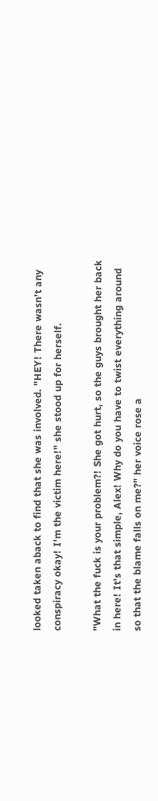looked taken aback to find that she was involved. "HEY! There wasn't any
conspiracy okay! I'm the victim here!" she stood up for herself.

"What the fuck is your problem?! She got hurt, so the guys brought her back
in here! It's that simple, Alex! Why do you have to twist everything around
so that the blame falls on me?" her voice rose a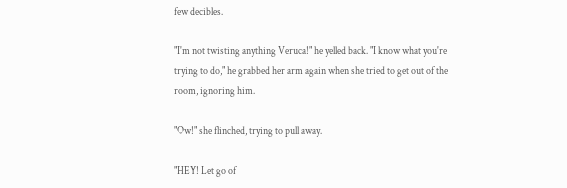few decibles.

"I'm not twisting anything Veruca!" he yelled back. "I know what you're
trying to do," he grabbed her arm again when she tried to get out of the
room, ignoring him.

"Ow!" she flinched, trying to pull away.

"HEY! Let go of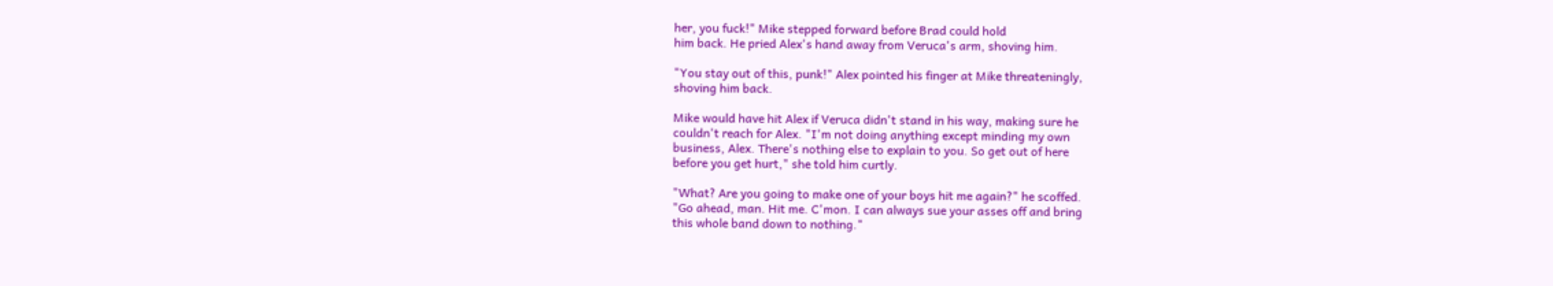her, you fuck!" Mike stepped forward before Brad could hold
him back. He pried Alex's hand away from Veruca's arm, shoving him.

"You stay out of this, punk!" Alex pointed his finger at Mike threateningly,
shoving him back.

Mike would have hit Alex if Veruca didn't stand in his way, making sure he
couldn't reach for Alex. "I'm not doing anything except minding my own
business, Alex. There's nothing else to explain to you. So get out of here
before you get hurt," she told him curtly.

"What? Are you going to make one of your boys hit me again?" he scoffed.
"Go ahead, man. Hit me. C'mon. I can always sue your asses off and bring
this whole band down to nothing."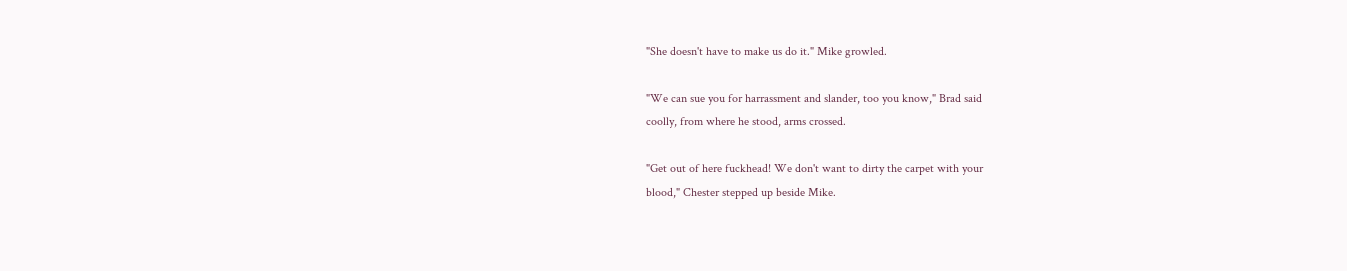"She doesn't have to make us do it." Mike growled.

"We can sue you for harrassment and slander, too you know," Brad said
coolly, from where he stood, arms crossed.

"Get out of here fuckhead! We don't want to dirty the carpet with your
blood," Chester stepped up beside Mike.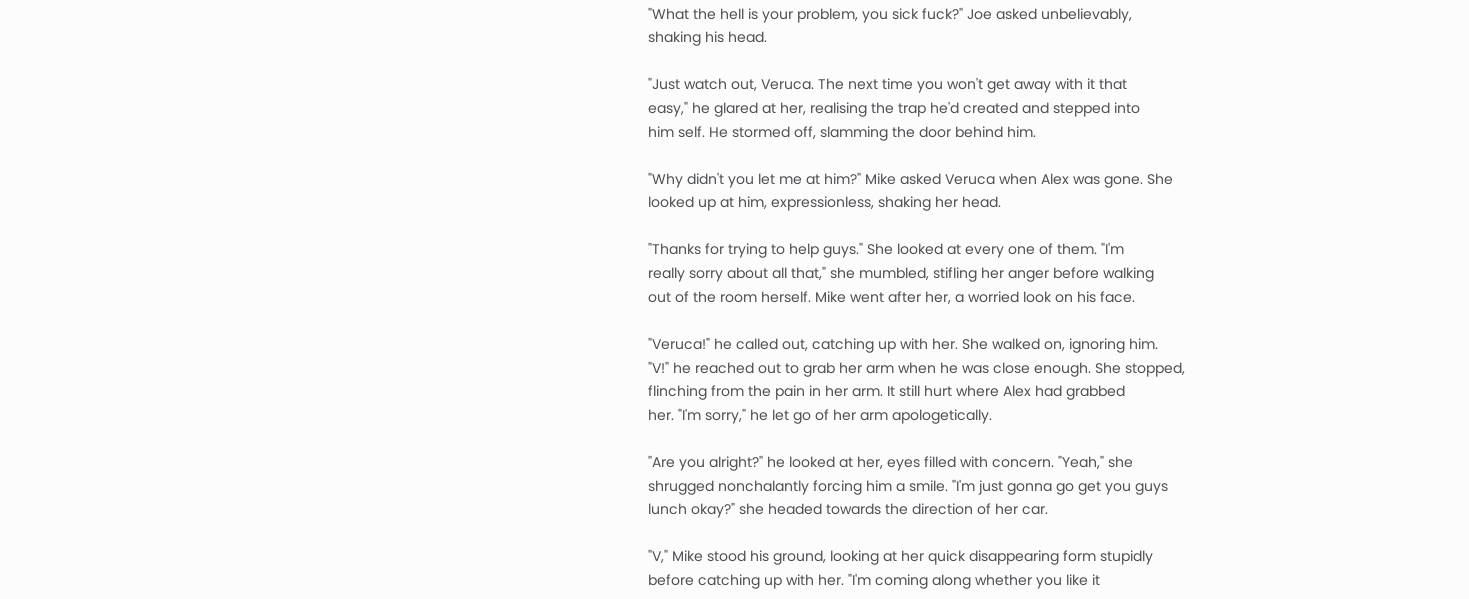"What the hell is your problem, you sick fuck?" Joe asked unbelievably,
shaking his head.

"Just watch out, Veruca. The next time you won't get away with it that
easy," he glared at her, realising the trap he'd created and stepped into
him self. He stormed off, slamming the door behind him.

"Why didn't you let me at him?" Mike asked Veruca when Alex was gone. She
looked up at him, expressionless, shaking her head.

"Thanks for trying to help guys." She looked at every one of them. "I'm
really sorry about all that," she mumbled, stifling her anger before walking
out of the room herself. Mike went after her, a worried look on his face.

"Veruca!" he called out, catching up with her. She walked on, ignoring him.
"V!" he reached out to grab her arm when he was close enough. She stopped,
flinching from the pain in her arm. It still hurt where Alex had grabbed
her. "I'm sorry," he let go of her arm apologetically.

"Are you alright?" he looked at her, eyes filled with concern. "Yeah," she
shrugged nonchalantly forcing him a smile. "I'm just gonna go get you guys
lunch okay?" she headed towards the direction of her car.

"V," Mike stood his ground, looking at her quick disappearing form stupidly
before catching up with her. "I'm coming along whether you like it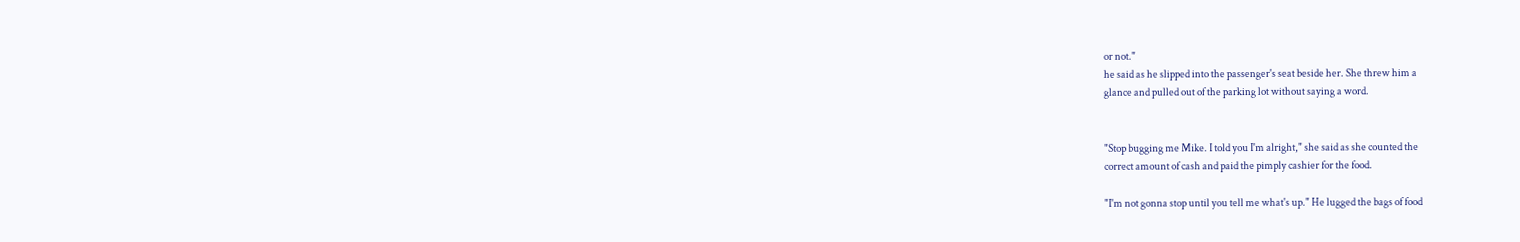or not."
he said as he slipped into the passenger's seat beside her. She threw him a
glance and pulled out of the parking lot without saying a word.


"Stop bugging me Mike. I told you I'm alright," she said as she counted the
correct amount of cash and paid the pimply cashier for the food.

"I'm not gonna stop until you tell me what's up." He lugged the bags of food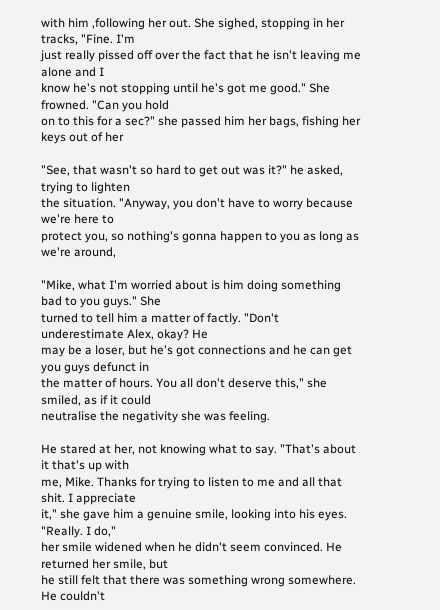with him ,following her out. She sighed, stopping in her tracks, "Fine. I'm
just really pissed off over the fact that he isn't leaving me alone and I
know he's not stopping until he's got me good." She frowned. "Can you hold
on to this for a sec?" she passed him her bags, fishing her keys out of her

"See, that wasn't so hard to get out was it?" he asked, trying to lighten
the situation. "Anyway, you don't have to worry because we're here to
protect you, so nothing's gonna happen to you as long as we're around,

"Mike, what I'm worried about is him doing something bad to you guys." She
turned to tell him a matter of factly. "Don't underestimate Alex, okay? He
may be a loser, but he's got connections and he can get you guys defunct in
the matter of hours. You all don't deserve this," she smiled, as if it could
neutralise the negativity she was feeling.

He stared at her, not knowing what to say. "That's about it that's up with
me, Mike. Thanks for trying to listen to me and all that shit. I appreciate
it," she gave him a genuine smile, looking into his eyes. "Really. I do,"
her smile widened when he didn't seem convinced. He returned her smile, but
he still felt that there was something wrong somewhere. He couldn't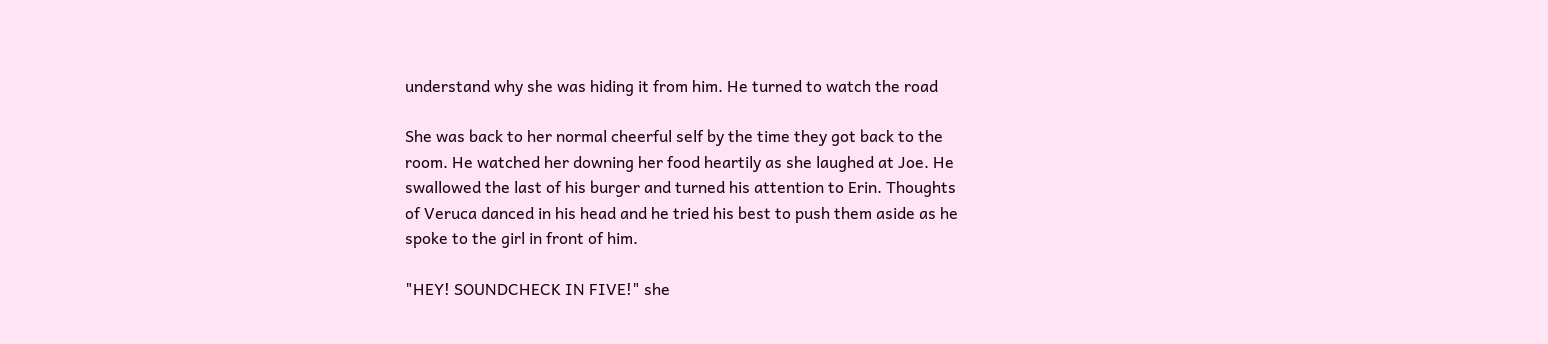understand why she was hiding it from him. He turned to watch the road

She was back to her normal cheerful self by the time they got back to the
room. He watched her downing her food heartily as she laughed at Joe. He
swallowed the last of his burger and turned his attention to Erin. Thoughts
of Veruca danced in his head and he tried his best to push them aside as he
spoke to the girl in front of him.

"HEY! SOUNDCHECK IN FIVE!" she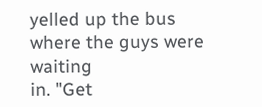yelled up the bus where the guys were waiting
in. "Get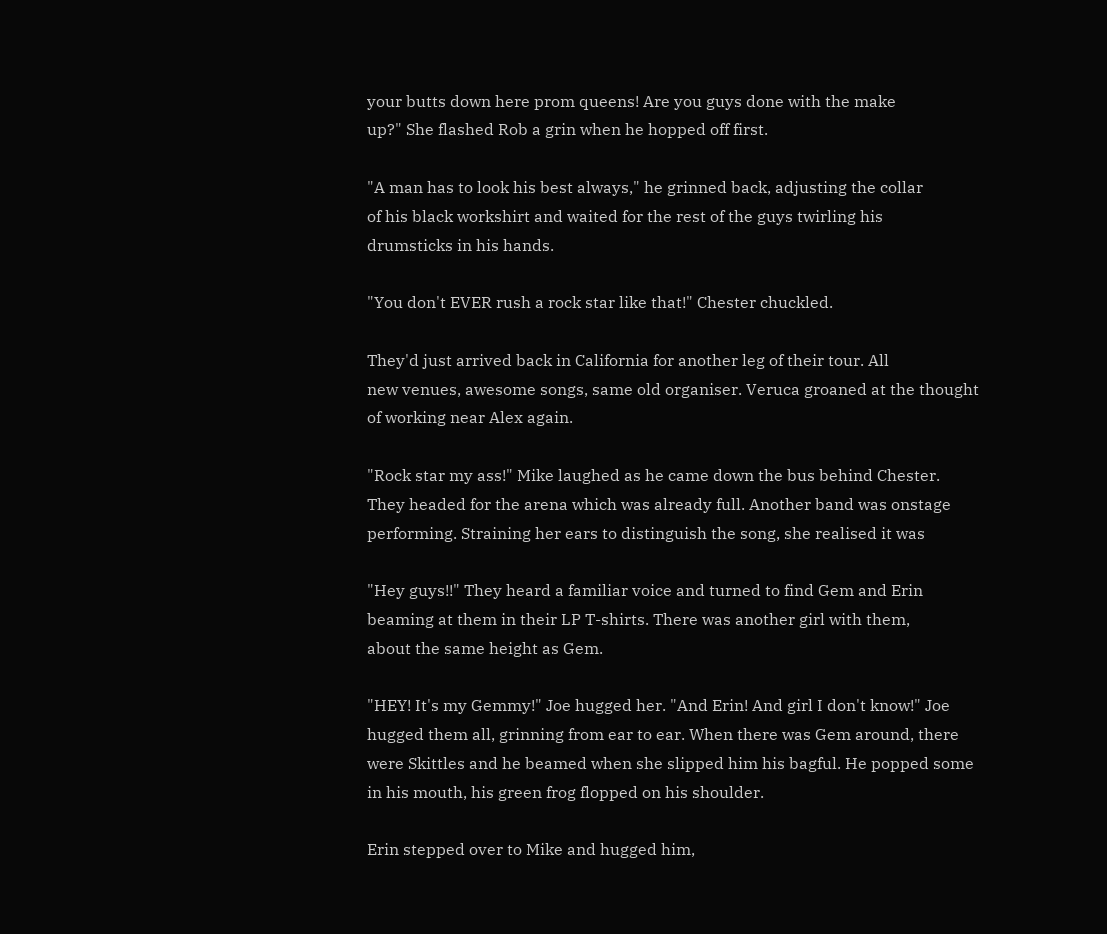your butts down here prom queens! Are you guys done with the make
up?" She flashed Rob a grin when he hopped off first.

"A man has to look his best always," he grinned back, adjusting the collar
of his black workshirt and waited for the rest of the guys twirling his
drumsticks in his hands.

"You don't EVER rush a rock star like that!" Chester chuckled.

They'd just arrived back in California for another leg of their tour. All
new venues, awesome songs, same old organiser. Veruca groaned at the thought
of working near Alex again.

"Rock star my ass!" Mike laughed as he came down the bus behind Chester.
They headed for the arena which was already full. Another band was onstage
performing. Straining her ears to distinguish the song, she realised it was

"Hey guys!!" They heard a familiar voice and turned to find Gem and Erin
beaming at them in their LP T-shirts. There was another girl with them,
about the same height as Gem.

"HEY! It's my Gemmy!" Joe hugged her. "And Erin! And girl I don't know!" Joe
hugged them all, grinning from ear to ear. When there was Gem around, there
were Skittles and he beamed when she slipped him his bagful. He popped some
in his mouth, his green frog flopped on his shoulder.

Erin stepped over to Mike and hugged him,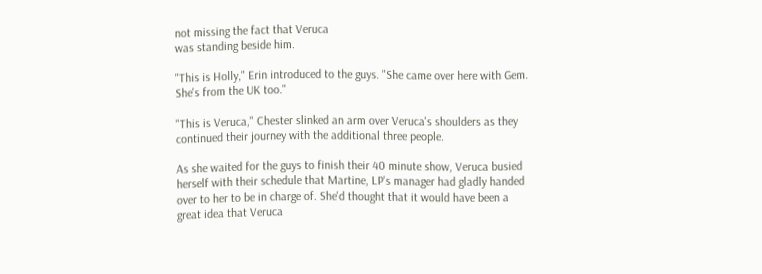not missing the fact that Veruca
was standing beside him.

"This is Holly," Erin introduced to the guys. "She came over here with Gem.
She's from the UK too."

"This is Veruca," Chester slinked an arm over Veruca's shoulders as they
continued their journey with the additional three people.

As she waited for the guys to finish their 40 minute show, Veruca busied
herself with their schedule that Martine, LP's manager had gladly handed
over to her to be in charge of. She'd thought that it would have been a
great idea that Veruca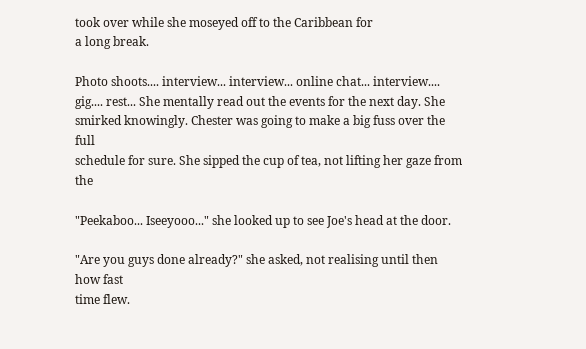took over while she moseyed off to the Caribbean for
a long break.

Photo shoots.... interview... interview... online chat... interview....
gig.... rest... She mentally read out the events for the next day. She
smirked knowingly. Chester was going to make a big fuss over the full
schedule for sure. She sipped the cup of tea, not lifting her gaze from the

"Peekaboo... Iseeyooo..." she looked up to see Joe's head at the door.

"Are you guys done already?" she asked, not realising until then how fast
time flew.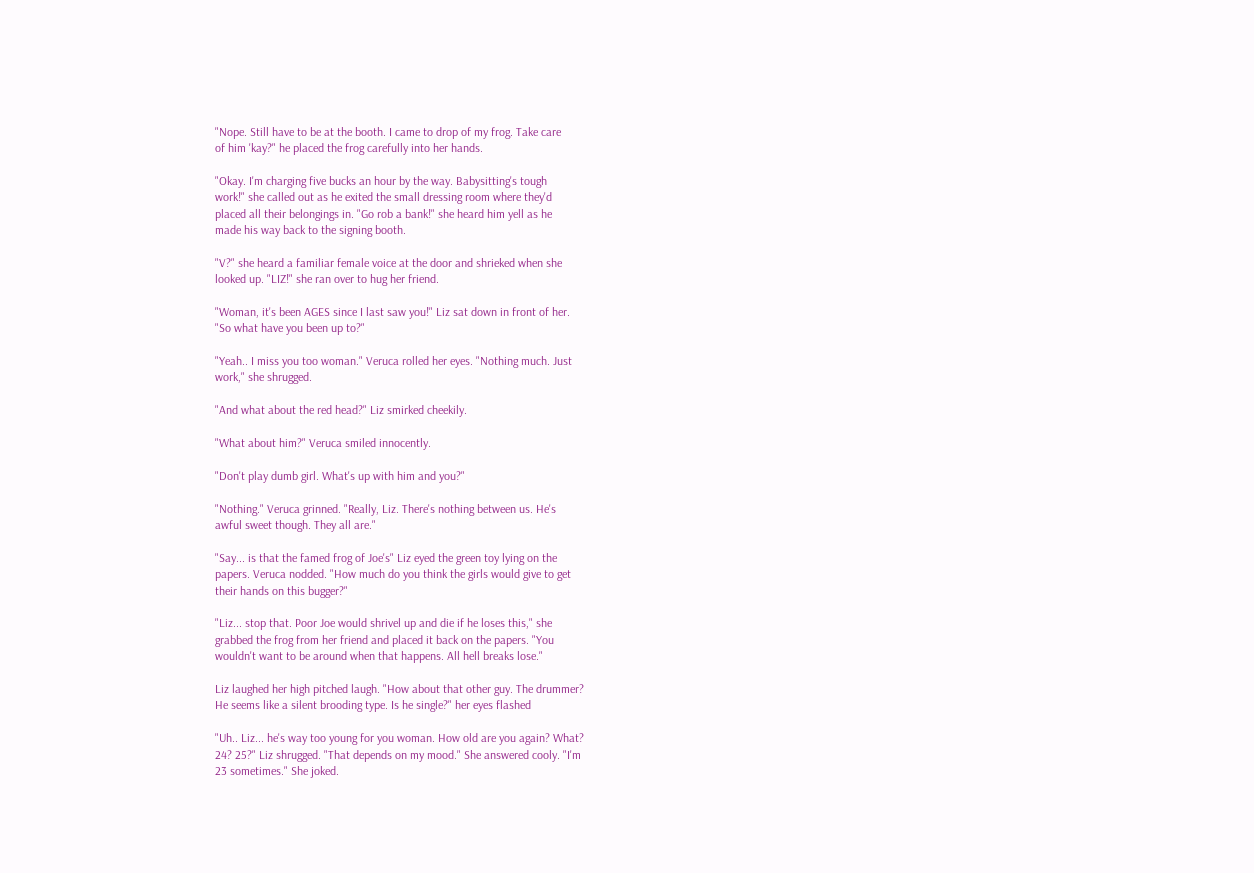"Nope. Still have to be at the booth. I came to drop of my frog. Take care
of him 'kay?" he placed the frog carefully into her hands.

"Okay. I'm charging five bucks an hour by the way. Babysitting's tough
work!" she called out as he exited the small dressing room where they'd
placed all their belongings in. "Go rob a bank!" she heard him yell as he
made his way back to the signing booth.

"V?" she heard a familiar female voice at the door and shrieked when she
looked up. "LIZ!" she ran over to hug her friend.

"Woman, it's been AGES since I last saw you!" Liz sat down in front of her.
"So what have you been up to?"

"Yeah.. I miss you too woman." Veruca rolled her eyes. "Nothing much. Just
work," she shrugged.

"And what about the red head?" Liz smirked cheekily.

"What about him?" Veruca smiled innocently.

"Don't play dumb girl. What's up with him and you?"

"Nothing." Veruca grinned. "Really, Liz. There's nothing between us. He's
awful sweet though. They all are."

"Say... is that the famed frog of Joe's" Liz eyed the green toy lying on the
papers. Veruca nodded. "How much do you think the girls would give to get
their hands on this bugger?"

"Liz... stop that. Poor Joe would shrivel up and die if he loses this," she
grabbed the frog from her friend and placed it back on the papers. "You
wouldn't want to be around when that happens. All hell breaks lose."

Liz laughed her high pitched laugh. "How about that other guy. The drummer?
He seems like a silent brooding type. Is he single?" her eyes flashed

"Uh.. Liz... he's way too young for you woman. How old are you again? What?
24? 25?" Liz shrugged. "That depends on my mood." She answered cooly. "I'm
23 sometimes." She joked.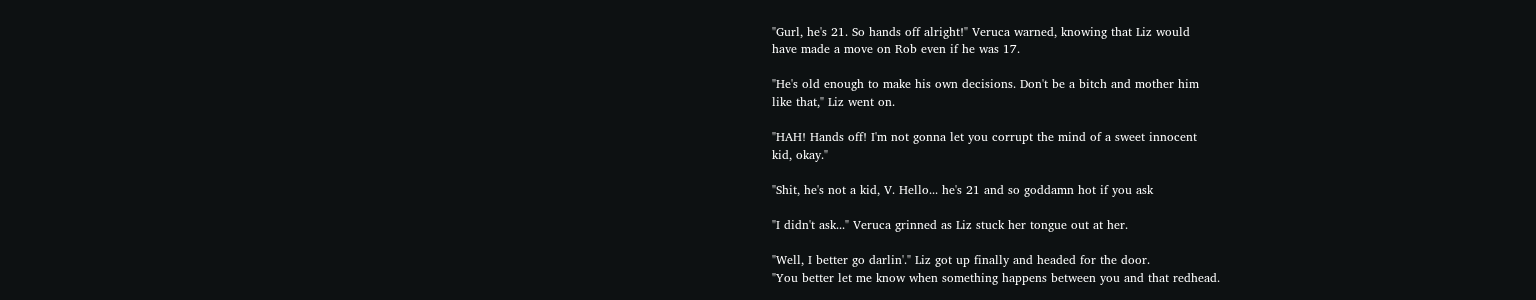"Gurl, he's 21. So hands off alright!" Veruca warned, knowing that Liz would
have made a move on Rob even if he was 17.

"He's old enough to make his own decisions. Don't be a bitch and mother him
like that," Liz went on.

"HAH! Hands off! I'm not gonna let you corrupt the mind of a sweet innocent
kid, okay."

"Shit, he's not a kid, V. Hello... he's 21 and so goddamn hot if you ask

"I didn't ask..." Veruca grinned as Liz stuck her tongue out at her.

"Well, I better go darlin'." Liz got up finally and headed for the door.
"You better let me know when something happens between you and that redhead.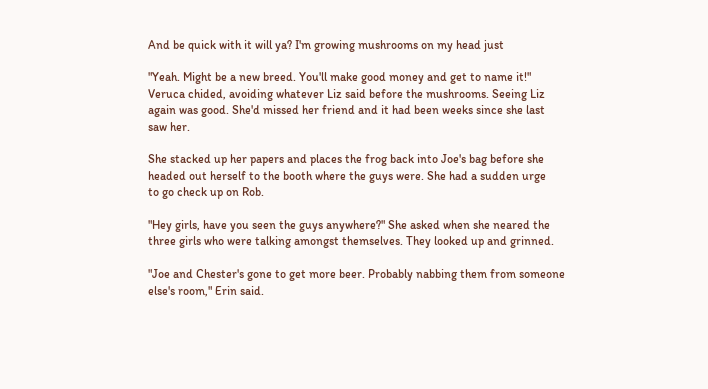And be quick with it will ya? I'm growing mushrooms on my head just

"Yeah. Might be a new breed. You'll make good money and get to name it!"
Veruca chided, avoiding whatever Liz said before the mushrooms. Seeing Liz
again was good. She'd missed her friend and it had been weeks since she last
saw her.

She stacked up her papers and places the frog back into Joe's bag before she
headed out herself to the booth where the guys were. She had a sudden urge
to go check up on Rob.

"Hey girls, have you seen the guys anywhere?" She asked when she neared the
three girls who were talking amongst themselves. They looked up and grinned.

"Joe and Chester's gone to get more beer. Probably nabbing them from someone
else's room," Erin said.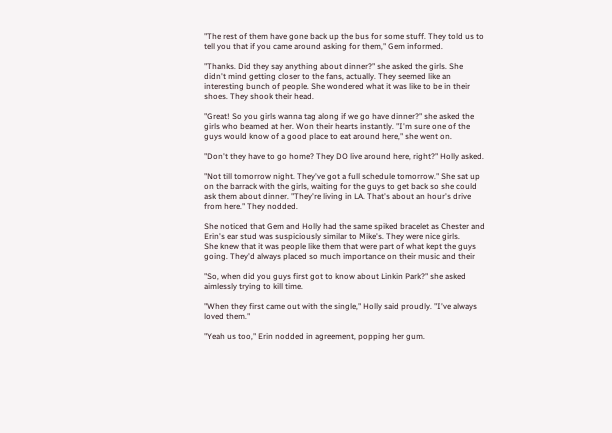"The rest of them have gone back up the bus for some stuff. They told us to
tell you that if you came around asking for them," Gem informed.

"Thanks. Did they say anything about dinner?" she asked the girls. She
didn't mind getting closer to the fans, actually. They seemed like an
interesting bunch of people. She wondered what it was like to be in their
shoes. They shook their head.

"Great! So you girls wanna tag along if we go have dinner?" she asked the
girls who beamed at her. Won their hearts instantly. "I'm sure one of the
guys would know of a good place to eat around here," she went on.

"Don't they have to go home? They DO live around here, right?" Holly asked.

"Not till tomorrow night. They've got a full schedule tomorrow." She sat up
on the barrack with the girls, waiting for the guys to get back so she could
ask them about dinner. "They're living in LA. That's about an hour's drive
from here." They nodded.

She noticed that Gem and Holly had the same spiked bracelet as Chester and
Erin's ear stud was suspiciously similar to Mike's. They were nice girls.
She knew that it was people like them that were part of what kept the guys
going. They'd always placed so much importance on their music and their

"So, when did you guys first got to know about Linkin Park?" she asked
aimlessly trying to kill time.

"When they first came out with the single," Holly said proudly. "I've always
loved them."

"Yeah us too," Erin nodded in agreement, popping her gum.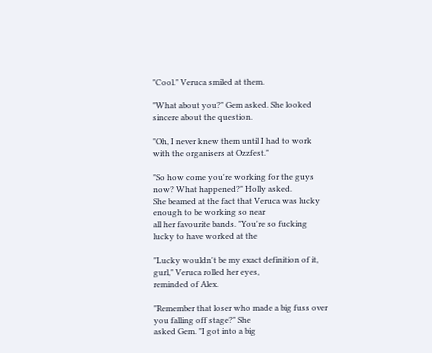"Cool." Veruca smiled at them.

"What about you?" Gem asked. She looked sincere about the question.

"Oh, I never knew them until I had to work with the organisers at Ozzfest."

"So how come you're working for the guys now? What happened?" Holly asked.
She beamed at the fact that Veruca was lucky enough to be working so near
all her favourite bands. "You're so fucking lucky to have worked at the

"Lucky wouldn't be my exact definition of it, gurl," Veruca rolled her eyes,
reminded of Alex.

"Remember that loser who made a big fuss over you falling off stage?" She
asked Gem. "I got into a big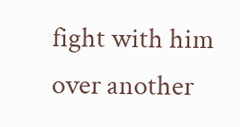fight with him over another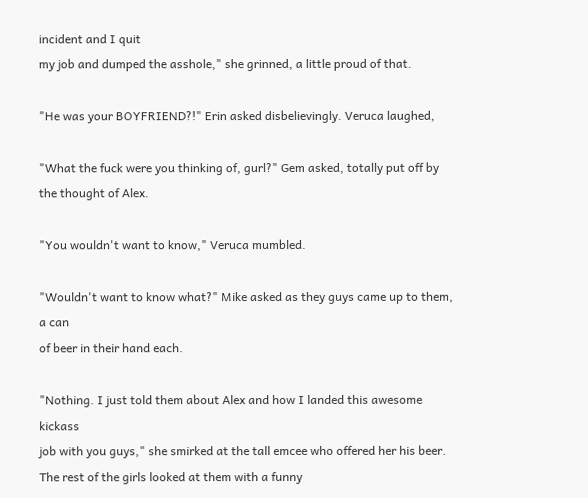incident and I quit
my job and dumped the asshole," she grinned, a little proud of that.

"He was your BOYFRIEND?!" Erin asked disbelievingly. Veruca laughed,

"What the fuck were you thinking of, gurl?" Gem asked, totally put off by
the thought of Alex.

"You wouldn't want to know," Veruca mumbled.

"Wouldn't want to know what?" Mike asked as they guys came up to them, a can
of beer in their hand each.

"Nothing. I just told them about Alex and how I landed this awesome kickass
job with you guys," she smirked at the tall emcee who offered her his beer.
The rest of the girls looked at them with a funny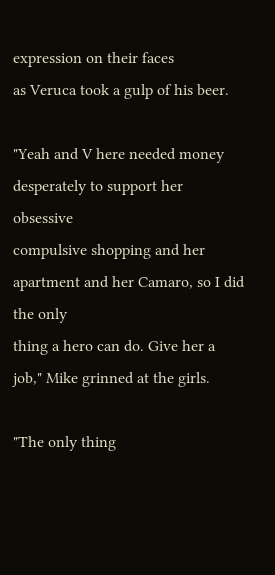expression on their faces
as Veruca took a gulp of his beer.

"Yeah and V here needed money desperately to support her obsessive
compulsive shopping and her apartment and her Camaro, so I did the only
thing a hero can do. Give her a job," Mike grinned at the girls.

"The only thing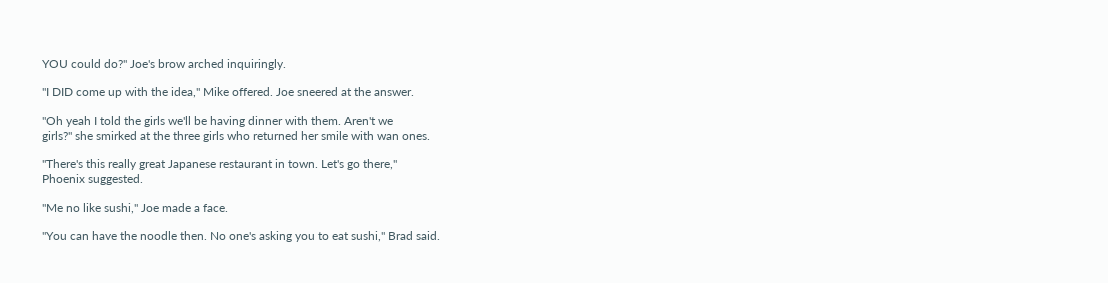YOU could do?" Joe's brow arched inquiringly.

"I DID come up with the idea," Mike offered. Joe sneered at the answer.

"Oh yeah I told the girls we'll be having dinner with them. Aren't we
girls?" she smirked at the three girls who returned her smile with wan ones.

"There's this really great Japanese restaurant in town. Let's go there,"
Phoenix suggested.

"Me no like sushi," Joe made a face.

"You can have the noodle then. No one's asking you to eat sushi," Brad said.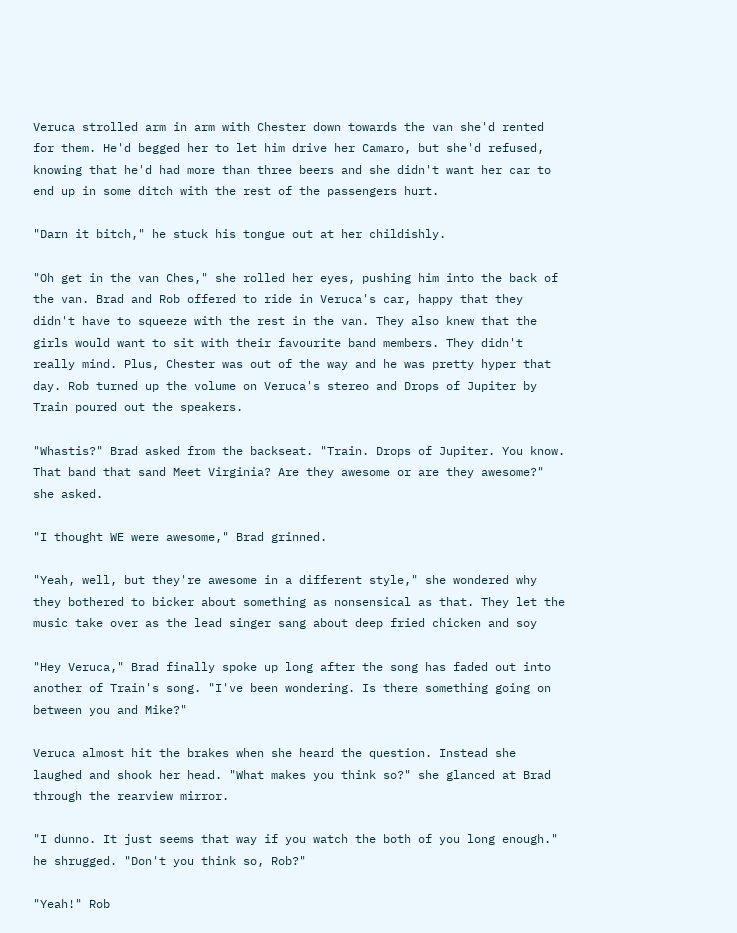Veruca strolled arm in arm with Chester down towards the van she'd rented
for them. He'd begged her to let him drive her Camaro, but she'd refused,
knowing that he'd had more than three beers and she didn't want her car to
end up in some ditch with the rest of the passengers hurt.

"Darn it bitch," he stuck his tongue out at her childishly.

"Oh get in the van Ches," she rolled her eyes, pushing him into the back of
the van. Brad and Rob offered to ride in Veruca's car, happy that they
didn't have to squeeze with the rest in the van. They also knew that the
girls would want to sit with their favourite band members. They didn't
really mind. Plus, Chester was out of the way and he was pretty hyper that
day. Rob turned up the volume on Veruca's stereo and Drops of Jupiter by
Train poured out the speakers.

"Whastis?" Brad asked from the backseat. "Train. Drops of Jupiter. You know.
That band that sand Meet Virginia? Are they awesome or are they awesome?"
she asked.

"I thought WE were awesome," Brad grinned.

"Yeah, well, but they're awesome in a different style," she wondered why
they bothered to bicker about something as nonsensical as that. They let the
music take over as the lead singer sang about deep fried chicken and soy

"Hey Veruca," Brad finally spoke up long after the song has faded out into
another of Train's song. "I've been wondering. Is there something going on
between you and Mike?"

Veruca almost hit the brakes when she heard the question. Instead she
laughed and shook her head. "What makes you think so?" she glanced at Brad
through the rearview mirror.

"I dunno. It just seems that way if you watch the both of you long enough."
he shrugged. "Don't you think so, Rob?"

"Yeah!" Rob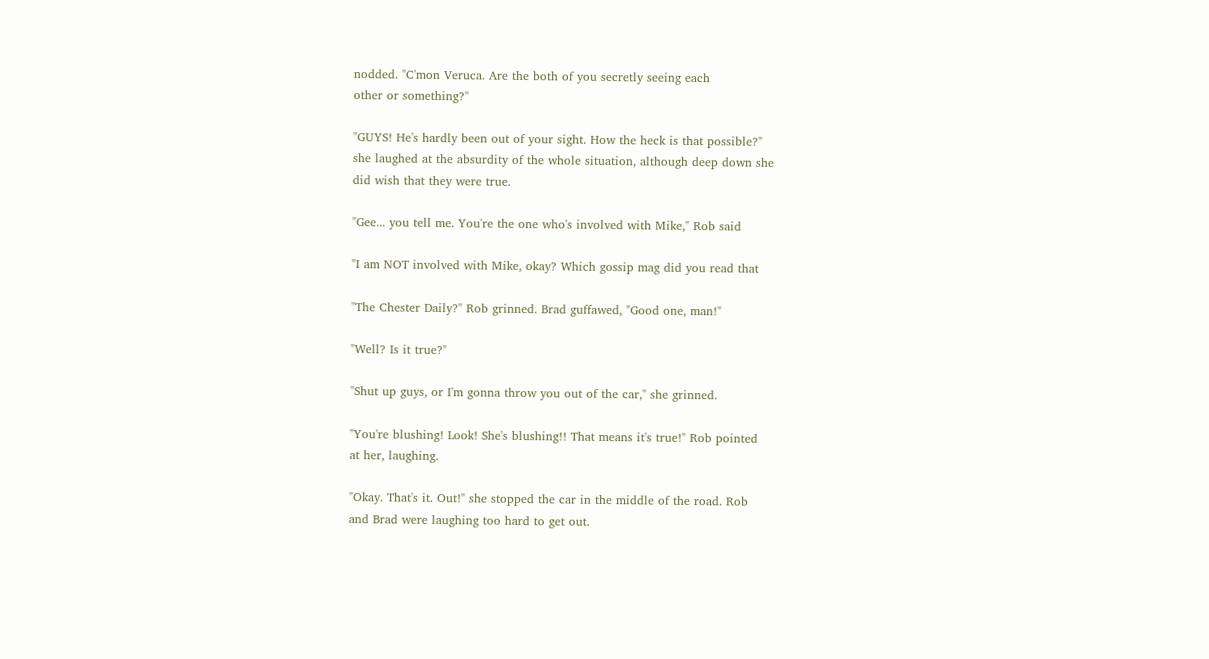nodded. "C'mon Veruca. Are the both of you secretly seeing each
other or something?"

"GUYS! He's hardly been out of your sight. How the heck is that possible?"
she laughed at the absurdity of the whole situation, although deep down she
did wish that they were true.

"Gee... you tell me. You're the one who's involved with Mike," Rob said

"I am NOT involved with Mike, okay? Which gossip mag did you read that

"The Chester Daily?" Rob grinned. Brad guffawed, "Good one, man!"

"Well? Is it true?"

"Shut up guys, or I'm gonna throw you out of the car," she grinned.

"You're blushing! Look! She's blushing!! That means it's true!" Rob pointed
at her, laughing.

"Okay. That's it. Out!" she stopped the car in the middle of the road. Rob
and Brad were laughing too hard to get out.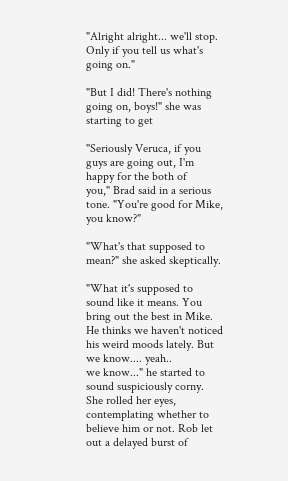"Alright alright... we'll stop. Only if you tell us what's going on."

"But I did! There's nothing going on, boys!" she was starting to get

"Seriously Veruca, if you guys are going out, I'm happy for the both of
you," Brad said in a serious tone. "You're good for Mike, you know?"

"What's that supposed to mean?" she asked skeptically.

"What it's supposed to sound like it means. You bring out the best in Mike.
He thinks we haven't noticed his weird moods lately. But we know.... yeah..
we know..." he started to sound suspiciously corny. She rolled her eyes,
contemplating whether to believe him or not. Rob let out a delayed burst of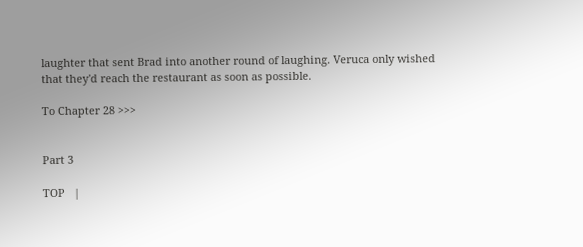laughter that sent Brad into another round of laughing. Veruca only wished
that they'd reach the restaurant as soon as possible.

To Chapter 28 >>>


Part 3

TOP   |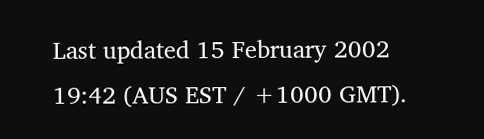Last updated 15 February 2002 19:42 (AUS EST / +1000 GMT).